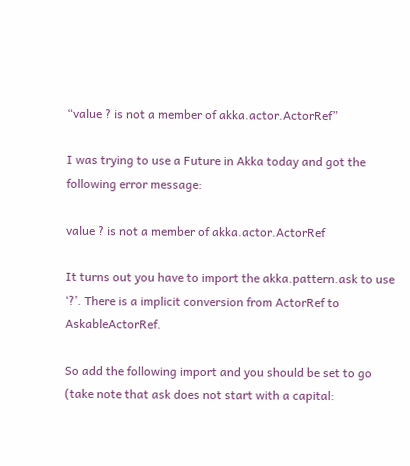“value ? is not a member of akka.actor.ActorRef”

I was trying to use a Future in Akka today and got the following error message:

value ? is not a member of akka.actor.ActorRef

It turns out you have to import the akka.pattern.ask to use ‘?’. There is a implicit conversion from ActorRef to AskableActorRef.

So add the following import and you should be set to go (take note that ask does not start with a capital: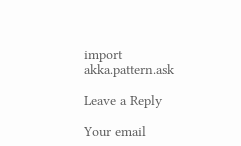import akka.pattern.ask

Leave a Reply

Your email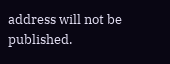address will not be published.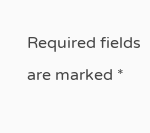Required fields are marked *